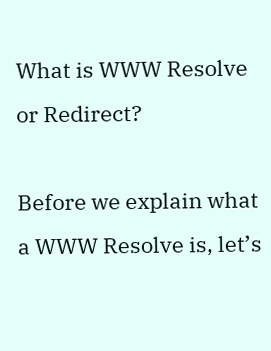What is WWW Resolve or Redirect?

Before we explain what a WWW Resolve is, let’s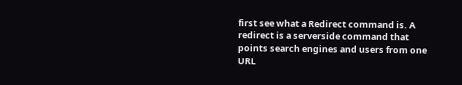first see what a Redirect command is. A redirect is a serverside command that points search engines and users from one URL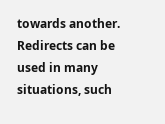towards another. Redirects can be used in many situations, such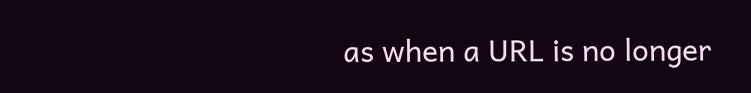as when a URL is no longer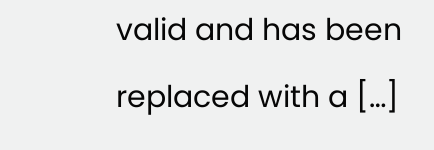valid and has been replaced with a […]